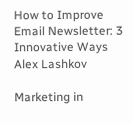How to Improve Email Newsletter: 3 Innovative Ways
Alex Lashkov

Marketing in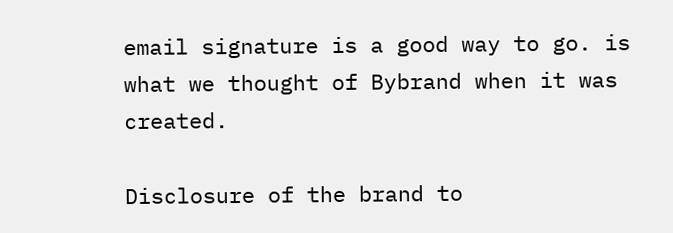email signature is a good way to go. is what we thought of Bybrand when it was created.

Disclosure of the brand to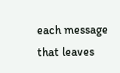each message that leaves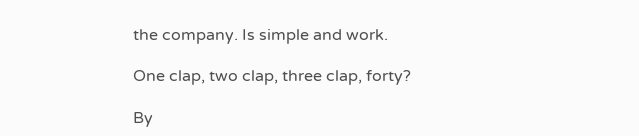the company. Is simple and work.

One clap, two clap, three clap, forty?

By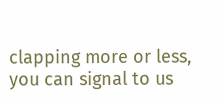clapping more or less, you can signal to us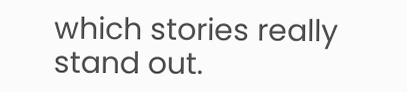which stories really stand out.